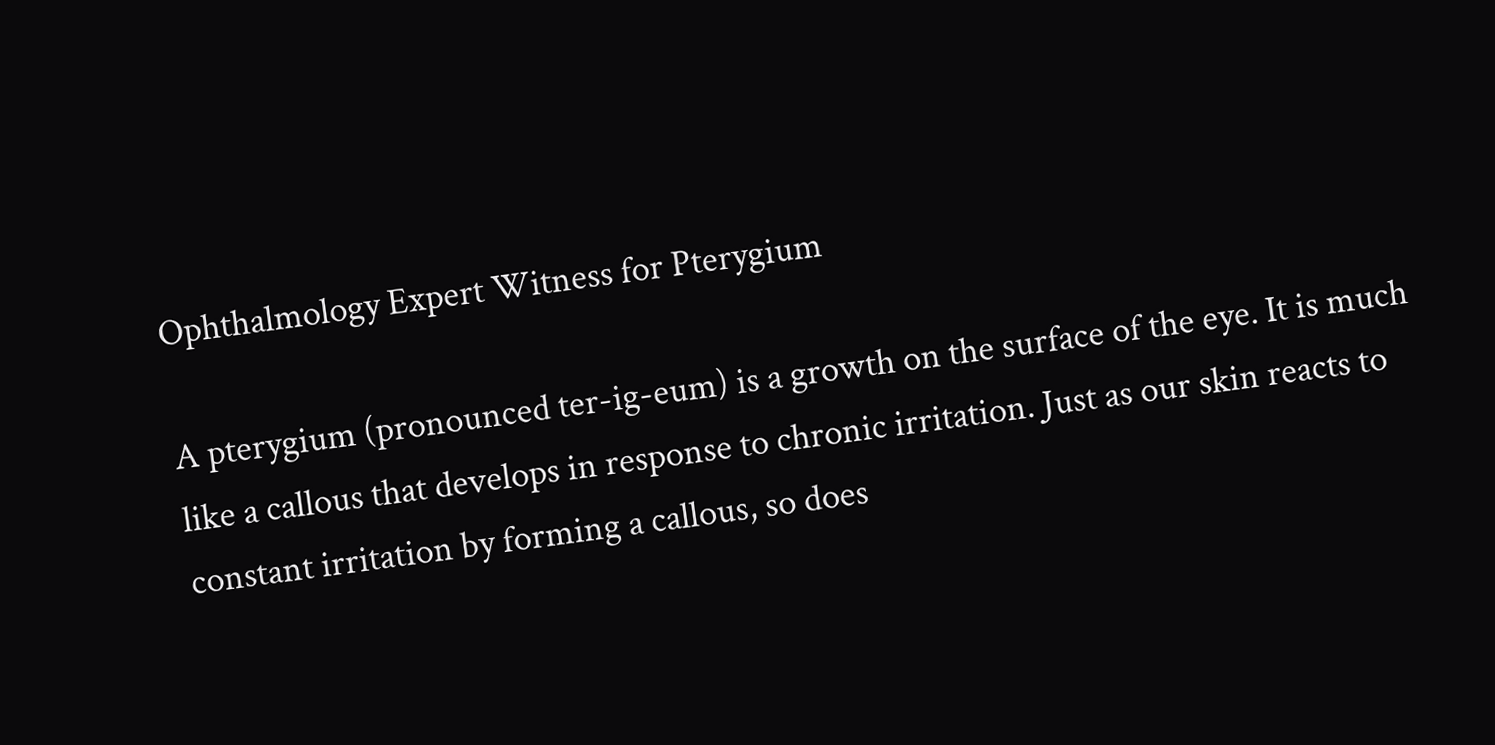Ophthalmology Expert Witness for Pterygium

A pterygium (pronounced ter-ig-eum) is a growth on the surface of the eye. It is much like a callous that develops in response to chronic irritation. Just as our skin reacts to constant irritation by forming a callous, so does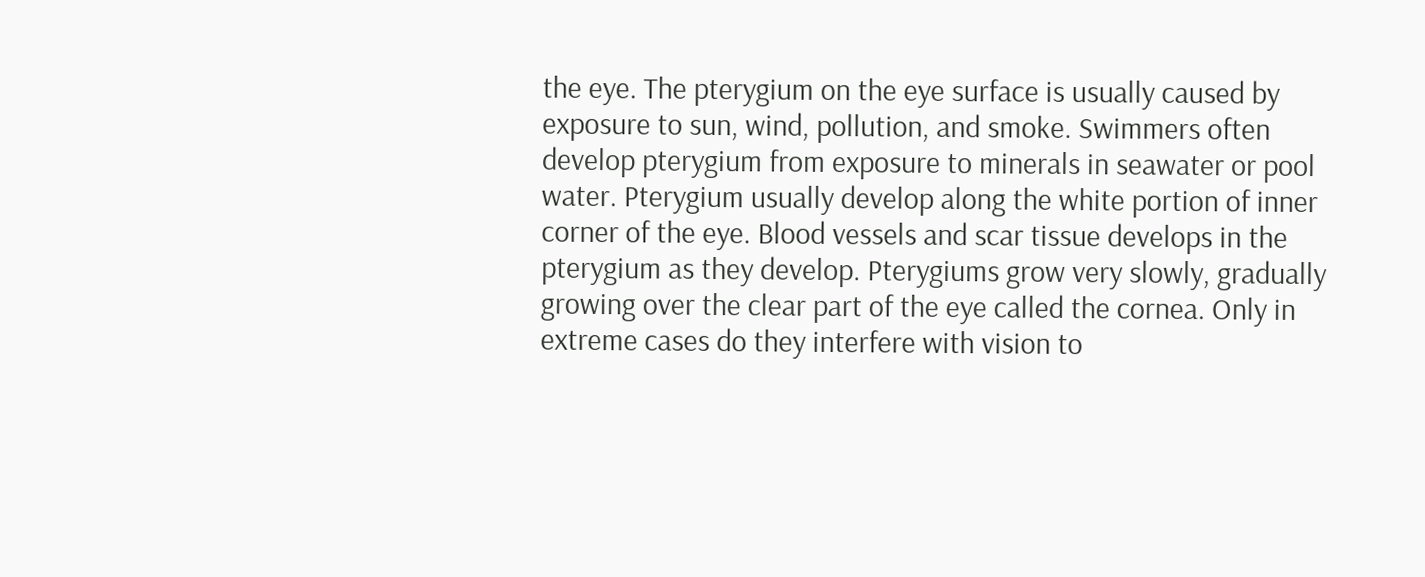the eye. The pterygium on the eye surface is usually caused by exposure to sun, wind, pollution, and smoke. Swimmers often develop pterygium from exposure to minerals in seawater or pool water. Pterygium usually develop along the white portion of inner corner of the eye. Blood vessels and scar tissue develops in the pterygium as they develop. Pterygiums grow very slowly, gradually growing over the clear part of the eye called the cornea. Only in extreme cases do they interfere with vision to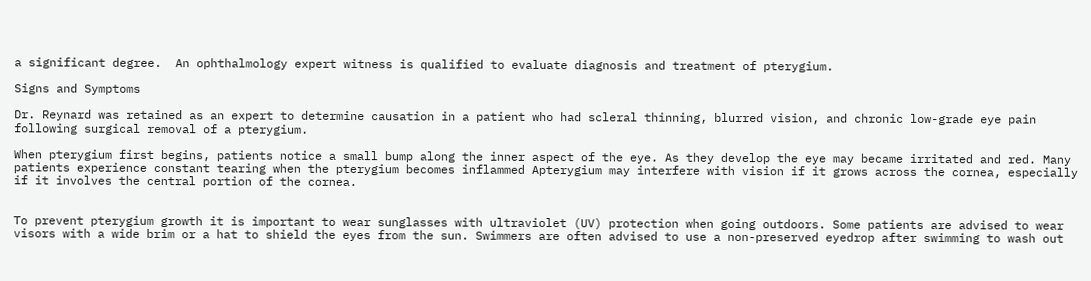a significant degree.  An ophthalmology expert witness is qualified to evaluate diagnosis and treatment of pterygium.

Signs and Symptoms

Dr. Reynard was retained as an expert to determine causation in a patient who had scleral thinning, blurred vision, and chronic low-grade eye pain following surgical removal of a pterygium.

When pterygium first begins, patients notice a small bump along the inner aspect of the eye. As they develop the eye may became irritated and red. Many patients experience constant tearing when the pterygium becomes inflammed Apterygium may interfere with vision if it grows across the cornea, especially if it involves the central portion of the cornea.


To prevent pterygium growth it is important to wear sunglasses with ultraviolet (UV) protection when going outdoors. Some patients are advised to wear visors with a wide brim or a hat to shield the eyes from the sun. Swimmers are often advised to use a non-preserved eyedrop after swimming to wash out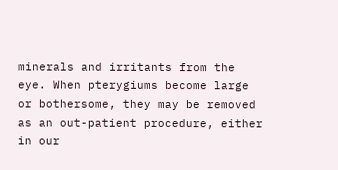minerals and irritants from the eye. When pterygiums become large or bothersome, they may be removed as an out-patient procedure, either in our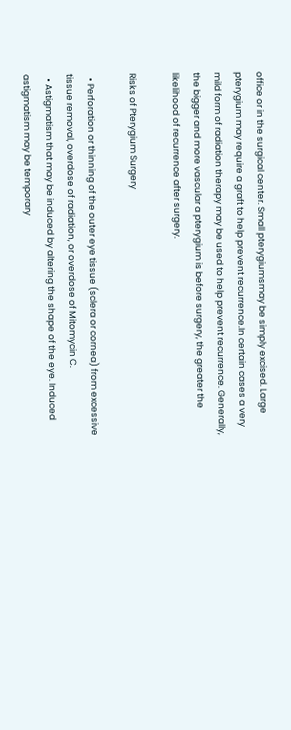office or in the surgical center. Small pterygiumsmay be simply excised. Large pterygium may require a graft to help prevent recurrence.In certain cases a very mild form of radiation therapy may be used to help prevent recurrence. Generally, the bigger and more vascular a pterygium is before surgery, the greater the likelihood of recurrence after surgery.

Risks of Pterygium Surgery

  • Perforation or thinning of the outer eye tissue (sclera or cornea) from excessive tissue removal, overdose of radiation, or overdose of Mitomycin C.
  • Astigmatism that may be induced by altering the shape of the eye. Induced astigmatism may be temporary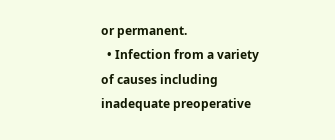or permanent.
  • Infection from a variety of causes including inadequate preoperative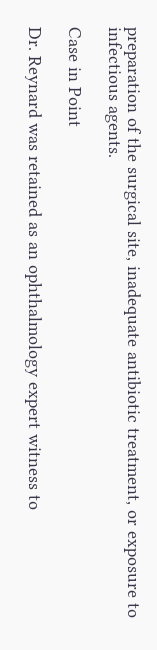preparation of the surgical site, inadequate antibiotic treatment, or exposure to infectious agents.

Case in Point

Dr. Reynard was retained as an ophthalmology expert witness to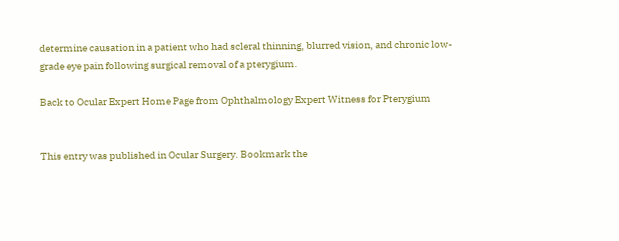determine causation in a patient who had scleral thinning, blurred vision, and chronic low-grade eye pain following surgical removal of a pterygium.

Back to Ocular Expert Home Page from Ophthalmology Expert Witness for Pterygium


This entry was published in Ocular Surgery. Bookmark the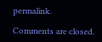permalink.

Comments are closed.